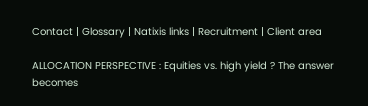Contact | Glossary | Natixis links | Recruitment | Client area

ALLOCATION PERSPECTIVE : Equities vs. high yield ? The answer becomes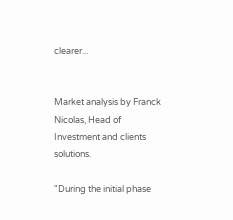clearer...


Market analysis by Franck Nicolas, Head of Investment and clients solutions.

"During the initial phase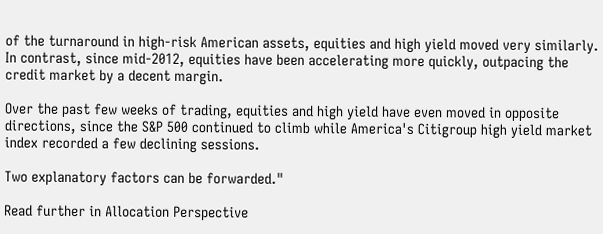of the turnaround in high-risk American assets, equities and high yield moved very similarly. In contrast, since mid-2012, equities have been accelerating more quickly, outpacing the credit market by a decent margin.

Over the past few weeks of trading, equities and high yield have even moved in opposite directions, since the S&P 500 continued to climb while America's Citigroup high yield market index recorded a few declining sessions.

Two explanatory factors can be forwarded."

Read further in Allocation Perspective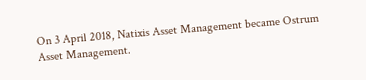On 3 April 2018, Natixis Asset Management became Ostrum Asset Management.